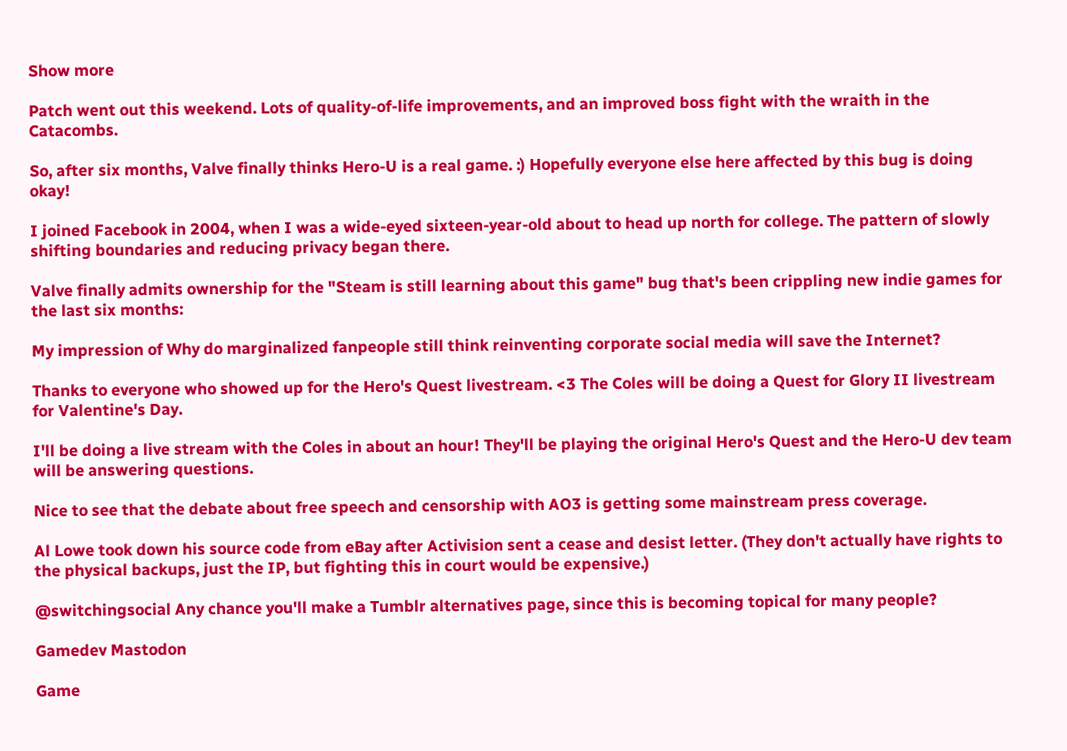Show more

Patch went out this weekend. Lots of quality-of-life improvements, and an improved boss fight with the wraith in the Catacombs.

So, after six months, Valve finally thinks Hero-U is a real game. :) Hopefully everyone else here affected by this bug is doing okay!

I joined Facebook in 2004, when I was a wide-eyed sixteen-year-old about to head up north for college. The pattern of slowly shifting boundaries and reducing privacy began there.

Valve finally admits ownership for the "Steam is still learning about this game" bug that's been crippling new indie games for the last six months:

My impression of Why do marginalized fanpeople still think reinventing corporate social media will save the Internet?

Thanks to everyone who showed up for the Hero's Quest livestream. <3 The Coles will be doing a Quest for Glory II livestream for Valentine's Day.

I'll be doing a live stream with the Coles in about an hour! They'll be playing the original Hero's Quest and the Hero-U dev team will be answering questions.

Nice to see that the debate about free speech and censorship with AO3 is getting some mainstream press coverage.

Al Lowe took down his source code from eBay after Activision sent a cease and desist letter. (They don't actually have rights to the physical backups, just the IP, but fighting this in court would be expensive.)

@switchingsocial Any chance you'll make a Tumblr alternatives page, since this is becoming topical for many people?

Gamedev Mastodon

Game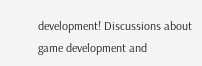development! Discussions about game development and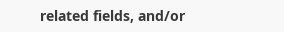related fields, and/or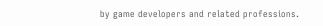by game developers and related professions.